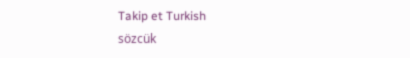Takip et Turkish
sözcük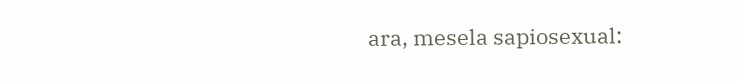ara, mesela sapiosexual: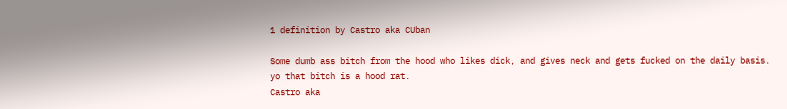1 definition by Castro aka CUban

Some dumb ass bitch from the hood who likes dick, and gives neck and gets fucked on the daily basis.
yo that bitch is a hood rat.
Castro aka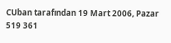CUban tarafından 19 Mart 2006, Pazar
519 361